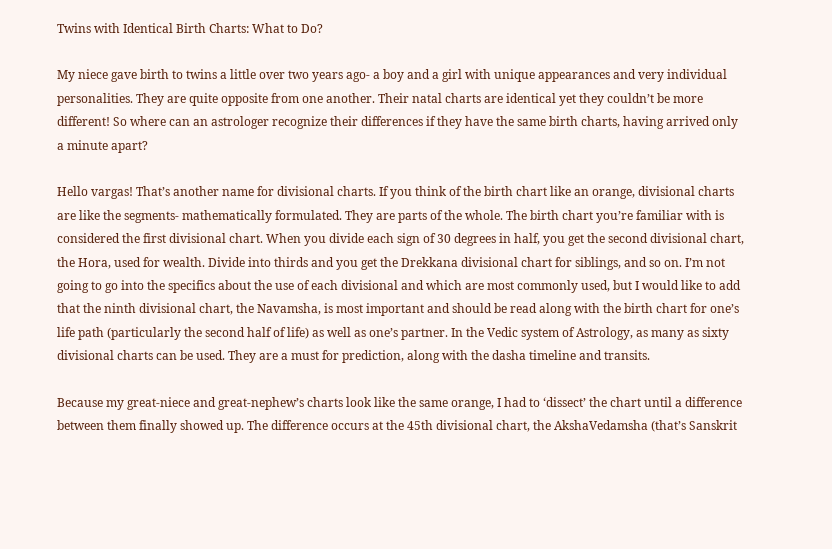Twins with Identical Birth Charts: What to Do?

My niece gave birth to twins a little over two years ago- a boy and a girl with unique appearances and very individual personalities. They are quite opposite from one another. Their natal charts are identical yet they couldn’t be more different! So where can an astrologer recognize their differences if they have the same birth charts, having arrived only a minute apart?

Hello vargas! That’s another name for divisional charts. If you think of the birth chart like an orange, divisional charts are like the segments- mathematically formulated. They are parts of the whole. The birth chart you’re familiar with is considered the first divisional chart. When you divide each sign of 30 degrees in half, you get the second divisional chart, the Hora, used for wealth. Divide into thirds and you get the Drekkana divisional chart for siblings, and so on. I’m not going to go into the specifics about the use of each divisional and which are most commonly used, but I would like to add that the ninth divisional chart, the Navamsha, is most important and should be read along with the birth chart for one’s life path (particularly the second half of life) as well as one’s partner. In the Vedic system of Astrology, as many as sixty divisional charts can be used. They are a must for prediction, along with the dasha timeline and transits.

Because my great-niece and great-nephew’s charts look like the same orange, I had to ‘dissect’ the chart until a difference between them finally showed up. The difference occurs at the 45th divisional chart, the AkshaVedamsha (that’s Sanskrit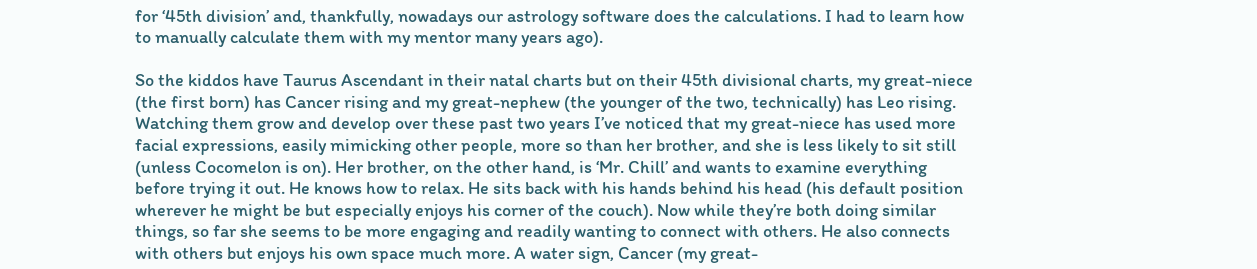for ‘45th division’ and, thankfully, nowadays our astrology software does the calculations. I had to learn how to manually calculate them with my mentor many years ago).

So the kiddos have Taurus Ascendant in their natal charts but on their 45th divisional charts, my great-niece (the first born) has Cancer rising and my great-nephew (the younger of the two, technically) has Leo rising. Watching them grow and develop over these past two years I’ve noticed that my great-niece has used more facial expressions, easily mimicking other people, more so than her brother, and she is less likely to sit still (unless Cocomelon is on). Her brother, on the other hand, is ‘Mr. Chill’ and wants to examine everything before trying it out. He knows how to relax. He sits back with his hands behind his head (his default position wherever he might be but especially enjoys his corner of the couch). Now while they’re both doing similar things, so far she seems to be more engaging and readily wanting to connect with others. He also connects with others but enjoys his own space much more. A water sign, Cancer (my great-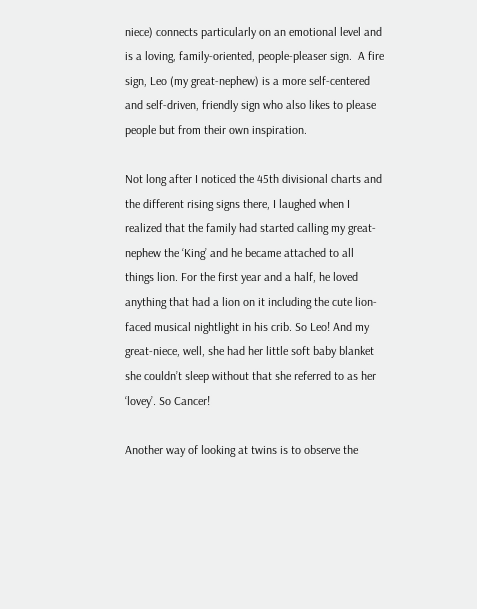niece) connects particularly on an emotional level and is a loving, family-oriented, people-pleaser sign.  A fire sign, Leo (my great-nephew) is a more self-centered and self-driven, friendly sign who also likes to please people but from their own inspiration.

Not long after I noticed the 45th divisional charts and the different rising signs there, I laughed when I realized that the family had started calling my great-nephew the ‘King’ and he became attached to all things lion. For the first year and a half, he loved anything that had a lion on it including the cute lion-faced musical nightlight in his crib. So Leo! And my great-niece, well, she had her little soft baby blanket she couldn’t sleep without that she referred to as her ‘lovey’. So Cancer!

Another way of looking at twins is to observe the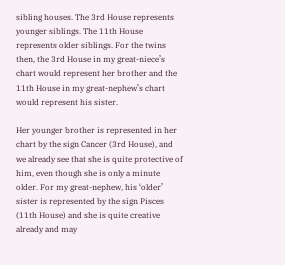sibling houses. The 3rd House represents younger siblings. The 11th House represents older siblings. For the twins then, the 3rd House in my great-niece’s chart would represent her brother and the 11th House in my great-nephew’s chart would represent his sister.

Her younger brother is represented in her chart by the sign Cancer (3rd House), and we already see that she is quite protective of him, even though she is only a minute older. For my great-nephew, his ‘older’ sister is represented by the sign Pisces (11th House) and she is quite creative already and may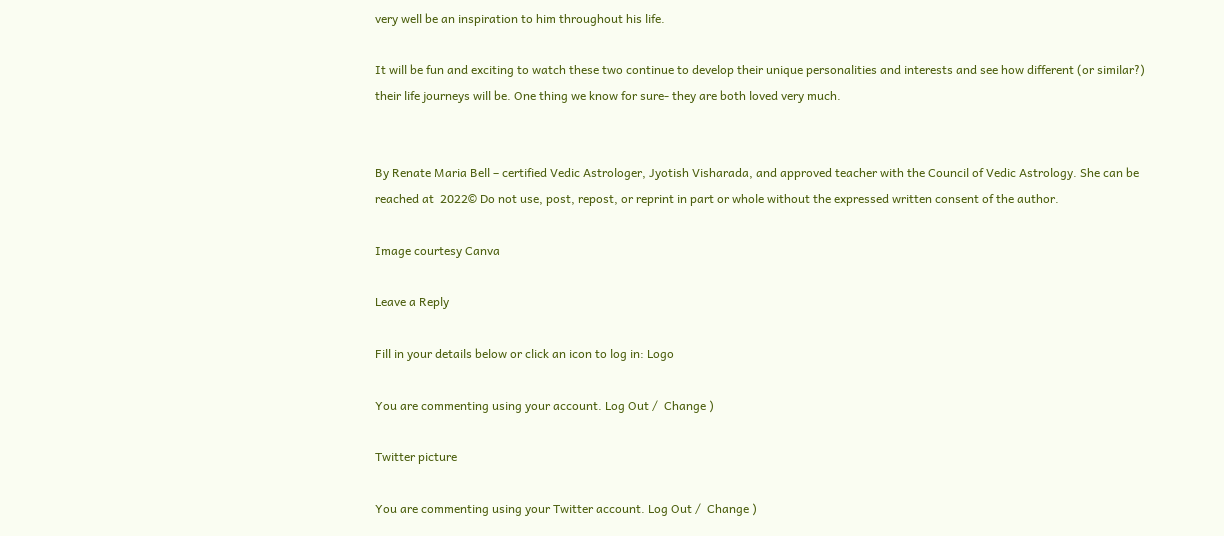very well be an inspiration to him throughout his life.

It will be fun and exciting to watch these two continue to develop their unique personalities and interests and see how different (or similar?) their life journeys will be. One thing we know for sure- they are both loved very much.


By Renate Maria Bell – certified Vedic Astrologer, Jyotish Visharada, and approved teacher with the Council of Vedic Astrology. She can be reached at  2022© Do not use, post, repost, or reprint in part or whole without the expressed written consent of the author.

Image courtesy Canva

Leave a Reply

Fill in your details below or click an icon to log in: Logo

You are commenting using your account. Log Out /  Change )

Twitter picture

You are commenting using your Twitter account. Log Out /  Change )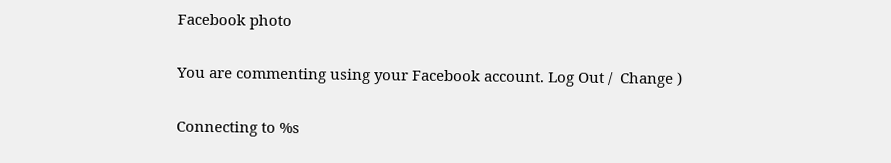Facebook photo

You are commenting using your Facebook account. Log Out /  Change )

Connecting to %s